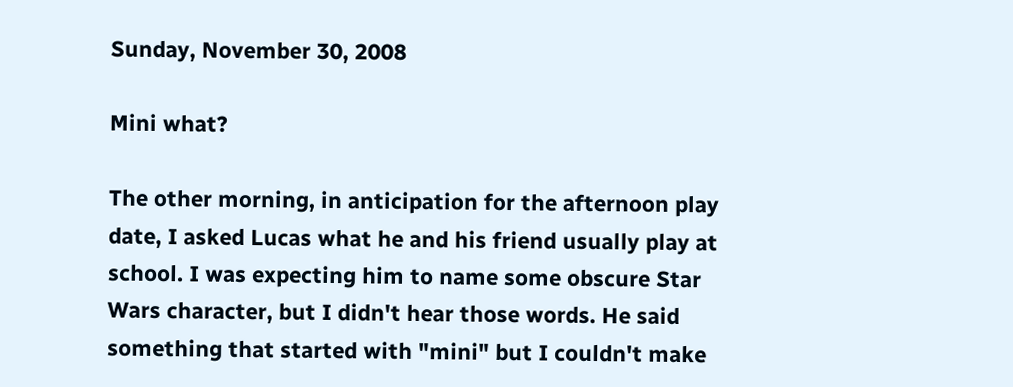Sunday, November 30, 2008

Mini what?

The other morning, in anticipation for the afternoon play date, I asked Lucas what he and his friend usually play at school. I was expecting him to name some obscure Star Wars character, but I didn't hear those words. He said something that started with "mini" but I couldn't make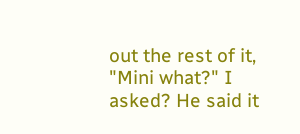out the rest of it, "Mini what?" I asked? He said it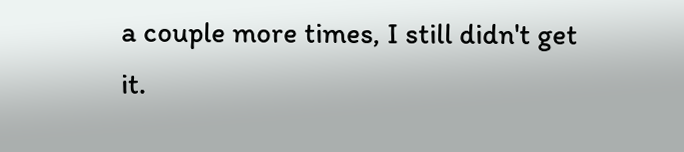a couple more times, I still didn't get it.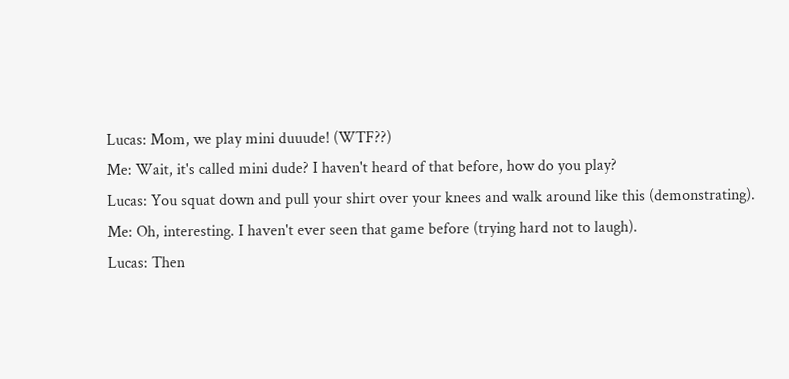Lucas: Mom, we play mini duuude! (WTF??)
Me: Wait, it's called mini dude? I haven't heard of that before, how do you play?
Lucas: You squat down and pull your shirt over your knees and walk around like this (demonstrating).
Me: Oh, interesting. I haven't ever seen that game before (trying hard not to laugh).
Lucas: Then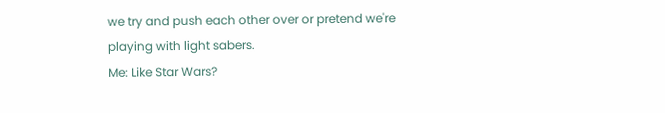we try and push each other over or pretend we're playing with light sabers.
Me: Like Star Wars?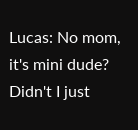Lucas: No mom, it's mini dude? Didn't I just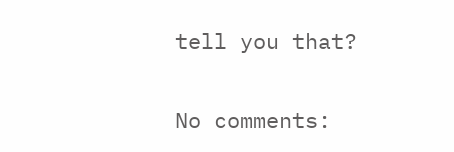tell you that?

No comments: